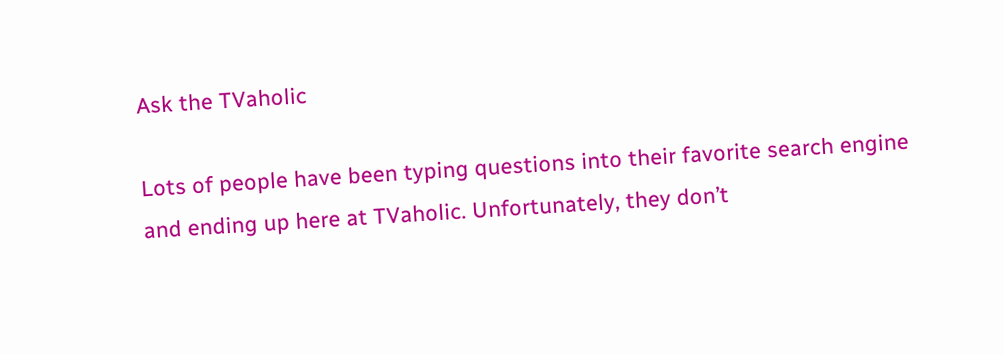Ask the TVaholic

Lots of people have been typing questions into their favorite search engine and ending up here at TVaholic. Unfortunately, they don’t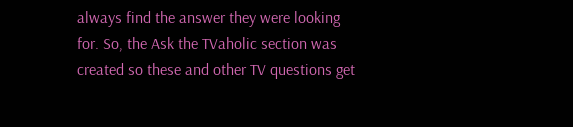always find the answer they were looking for. So, the Ask the TVaholic section was created so these and other TV questions get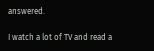answered.

I watch a lot of TV and read a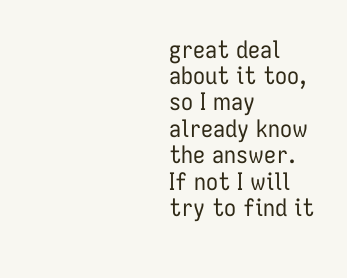great deal about it too, so I may already know the answer. If not I will try to find it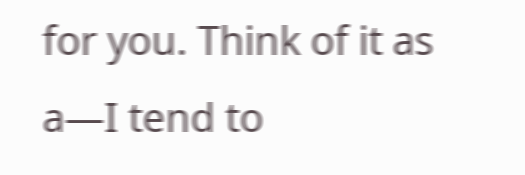for you. Think of it as a—I tend to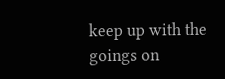keep up with the goings on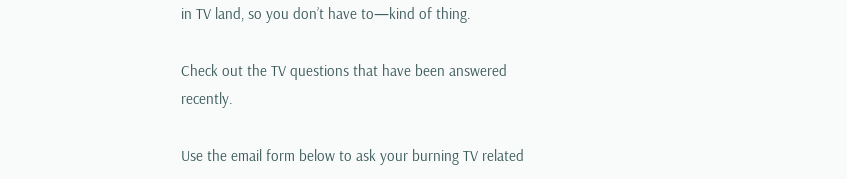in TV land, so you don’t have to—kind of thing.

Check out the TV questions that have been answered recently.

Use the email form below to ask your burning TV related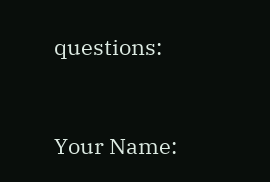questions:


Your Name: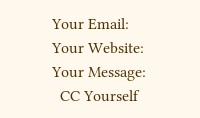Your Email:
Your Website:
Your Message:
  CC Yourself